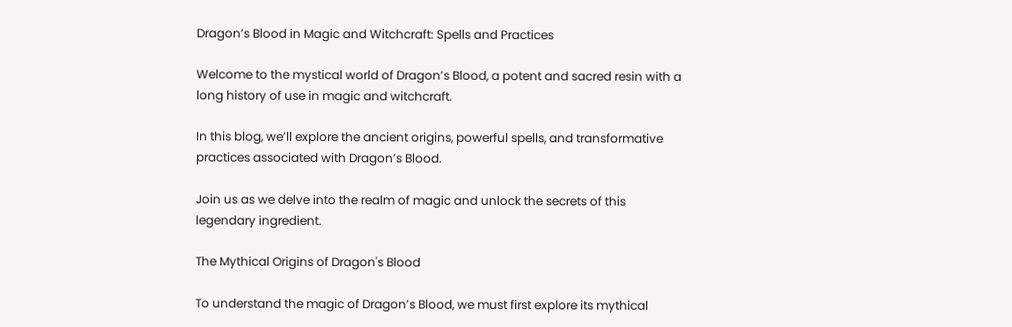Dragon’s Blood in Magic and Witchcraft: Spells and Practices

Welcome to the mystical world of Dragon’s Blood, a potent and sacred resin with a long history of use in magic and witchcraft.

In this blog, we’ll explore the ancient origins, powerful spells, and transformative practices associated with Dragon’s Blood.

Join us as we delve into the realm of magic and unlock the secrets of this legendary ingredient.

The Mythical Origins of Dragon's Blood

To understand the magic of Dragon’s Blood, we must first explore its mythical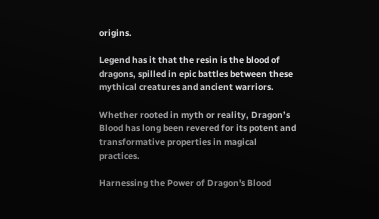origins.

Legend has it that the resin is the blood of dragons, spilled in epic battles between these mythical creatures and ancient warriors.

Whether rooted in myth or reality, Dragon’s Blood has long been revered for its potent and transformative properties in magical practices.

Harnessing the Power of Dragon's Blood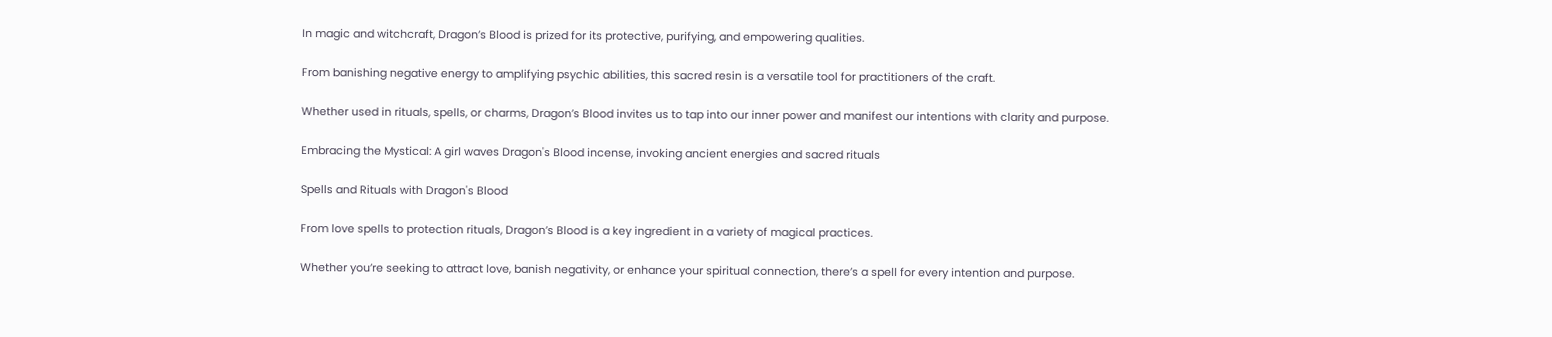In magic and witchcraft, Dragon’s Blood is prized for its protective, purifying, and empowering qualities.

From banishing negative energy to amplifying psychic abilities, this sacred resin is a versatile tool for practitioners of the craft.

Whether used in rituals, spells, or charms, Dragon’s Blood invites us to tap into our inner power and manifest our intentions with clarity and purpose.

Embracing the Mystical: A girl waves Dragon's Blood incense, invoking ancient energies and sacred rituals

Spells and Rituals with Dragon's Blood

From love spells to protection rituals, Dragon’s Blood is a key ingredient in a variety of magical practices.

Whether you’re seeking to attract love, banish negativity, or enhance your spiritual connection, there’s a spell for every intention and purpose.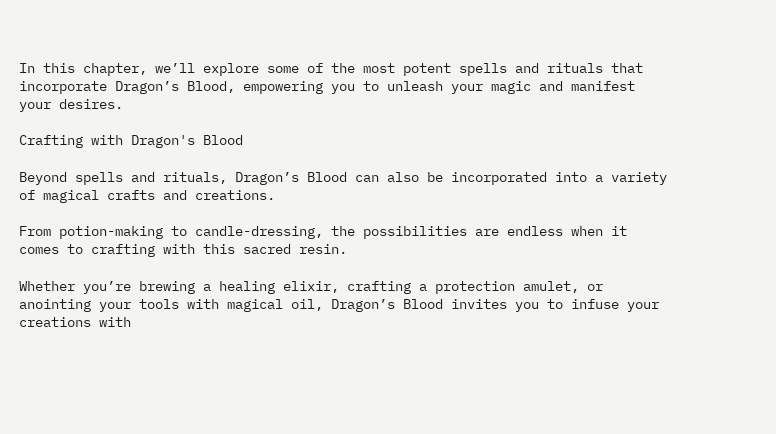In this chapter, we’ll explore some of the most potent spells and rituals that incorporate Dragon’s Blood, empowering you to unleash your magic and manifest your desires.

Crafting with Dragon's Blood

Beyond spells and rituals, Dragon’s Blood can also be incorporated into a variety of magical crafts and creations.

From potion-making to candle-dressing, the possibilities are endless when it comes to crafting with this sacred resin.

Whether you’re brewing a healing elixir, crafting a protection amulet, or anointing your tools with magical oil, Dragon’s Blood invites you to infuse your creations with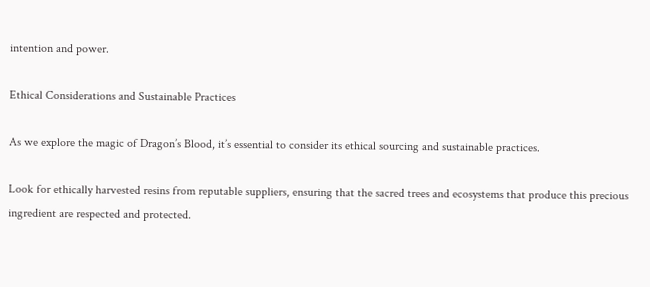intention and power.

Ethical Considerations and Sustainable Practices

As we explore the magic of Dragon’s Blood, it’s essential to consider its ethical sourcing and sustainable practices.

Look for ethically harvested resins from reputable suppliers, ensuring that the sacred trees and ecosystems that produce this precious ingredient are respected and protected.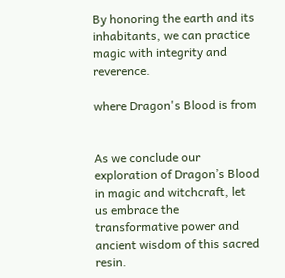By honoring the earth and its inhabitants, we can practice magic with integrity and reverence.

where Dragon's Blood is from


As we conclude our exploration of Dragon’s Blood in magic and witchcraft, let us embrace the transformative power and ancient wisdom of this sacred resin.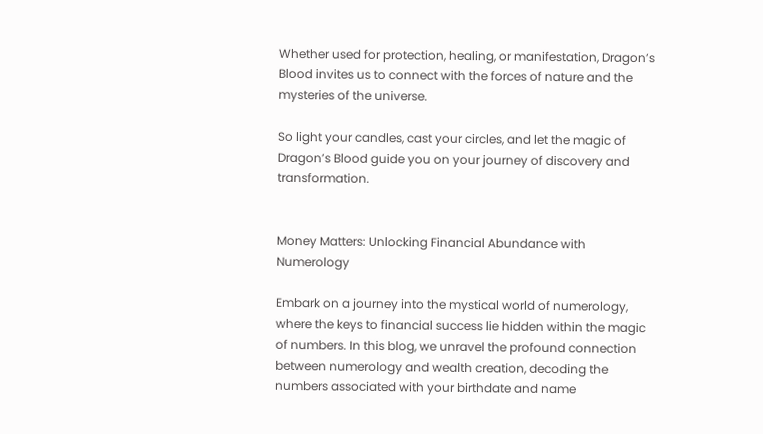Whether used for protection, healing, or manifestation, Dragon’s Blood invites us to connect with the forces of nature and the mysteries of the universe.

So light your candles, cast your circles, and let the magic of Dragon’s Blood guide you on your journey of discovery and transformation.


Money Matters: Unlocking Financial Abundance with Numerology

Embark on a journey into the mystical world of numerology, where the keys to financial success lie hidden within the magic of numbers. In this blog, we unravel the profound connection between numerology and wealth creation, decoding the numbers associated with your birthdate and name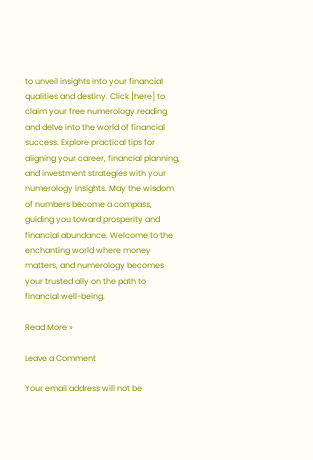to unveil insights into your financial qualities and destiny. Click [here] to claim your free numerology reading and delve into the world of financial success. Explore practical tips for aligning your career, financial planning, and investment strategies with your numerology insights. May the wisdom of numbers become a compass, guiding you toward prosperity and financial abundance. Welcome to the enchanting world where money matters, and numerology becomes your trusted ally on the path to financial well-being.

Read More »

Leave a Comment

Your email address will not be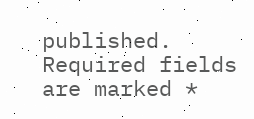published. Required fields are marked *